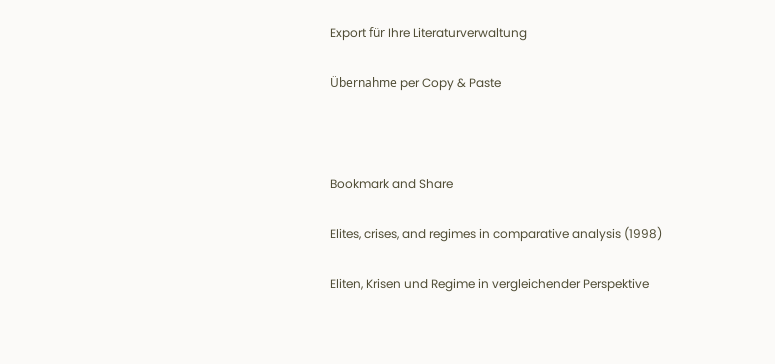Export für Ihre Literaturverwaltung

Übernahme per Copy & Paste



Bookmark and Share

Elites, crises, and regimes in comparative analysis (1998)

Eliten, Krisen und Regime in vergleichender Perspektive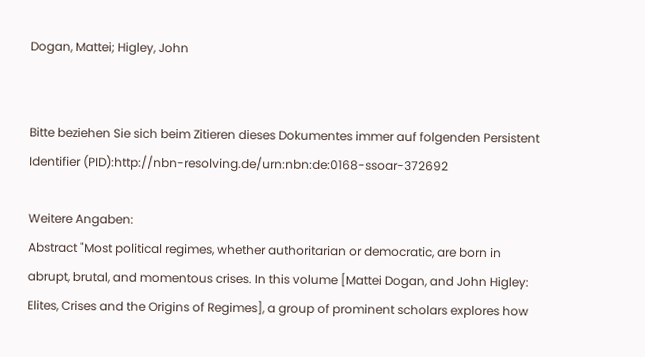Dogan, Mattei; Higley, John


Bitte beziehen Sie sich beim Zitieren dieses Dokumentes immer auf folgenden Persistent Identifier (PID):http://nbn-resolving.de/urn:nbn:de:0168-ssoar-372692

Weitere Angaben:
Abstract "Most political regimes, whether authoritarian or democratic, are born in abrupt, brutal, and momentous crises. In this volume [Mattei Dogan, and John Higley: Elites, Crises and the Origins of Regimes], a group of prominent scholars explores how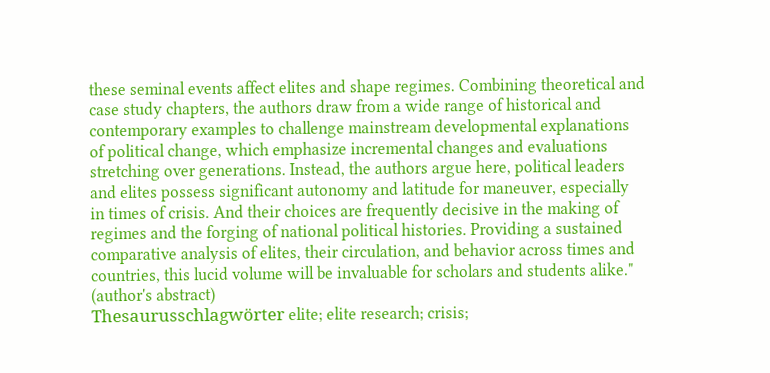these seminal events affect elites and shape regimes. Combining theoretical and case study chapters, the authors draw from a wide range of historical and contemporary examples to challenge mainstream developmental explanations of political change, which emphasize incremental changes and evaluations stretching over generations. Instead, the authors argue here, political leaders and elites possess significant autonomy and latitude for maneuver, especially in times of crisis. And their choices are frequently decisive in the making of regimes and the forging of national political histories. Providing a sustained comparative analysis of elites, their circulation, and behavior across times and countries, this lucid volume will be invaluable for scholars and students alike." (author's abstract)
Thesaurusschlagwörter elite; elite research; crisis;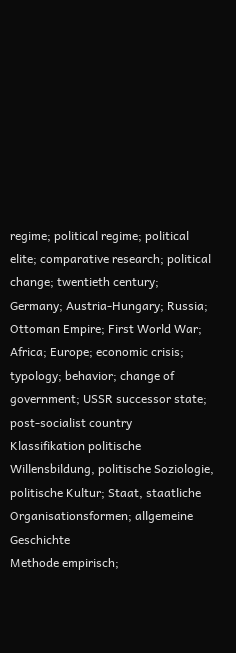regime; political regime; political elite; comparative research; political change; twentieth century; Germany; Austria-Hungary; Russia; Ottoman Empire; First World War; Africa; Europe; economic crisis; typology; behavior; change of government; USSR successor state; post-socialist country
Klassifikation politische Willensbildung, politische Soziologie, politische Kultur; Staat, staatliche Organisationsformen; allgemeine Geschichte
Methode empirisch;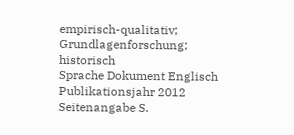empirisch-qualitativ; Grundlagenforschung; historisch
Sprache Dokument Englisch
Publikationsjahr 2012
Seitenangabe S.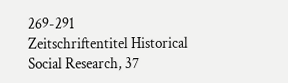269-291
Zeitschriftentitel Historical Social Research, 37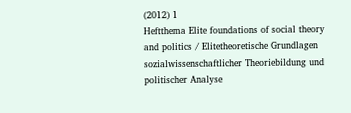(2012) 1
Heftthema Elite foundations of social theory and politics / Elitetheoretische Grundlagen sozialwissenschaftlicher Theoriebildung und politischer Analyse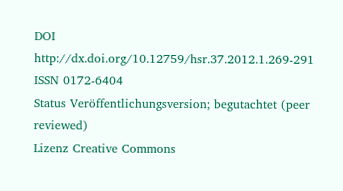DOI http://dx.doi.org/10.12759/hsr.37.2012.1.269-291
ISSN 0172-6404
Status Veröffentlichungsversion; begutachtet (peer reviewed)
Lizenz Creative Commons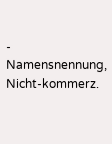- Namensnennung, Nicht-kommerz.